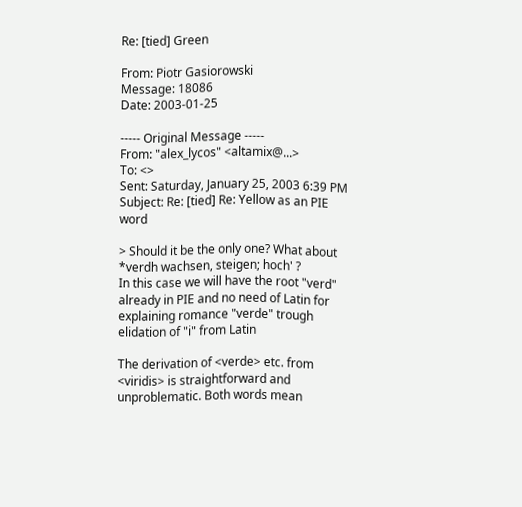Re: [tied] Green

From: Piotr Gasiorowski
Message: 18086
Date: 2003-01-25

----- Original Message -----
From: "alex_lycos" <altamix@...>
To: <>
Sent: Saturday, January 25, 2003 6:39 PM
Subject: Re: [tied] Re: Yellow as an PIE word

> Should it be the only one? What about *verdh wachsen, steigen; hoch' ?
In this case we will have the root "verd" already in PIE and no need of Latin for explaining romance "verde" trough elidation of "i" from Latin

The derivation of <verde> etc. from <viridis> is straightforward and unproblematic. Both words mean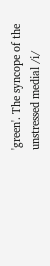'green'. The syncope of the unstressed medial /i/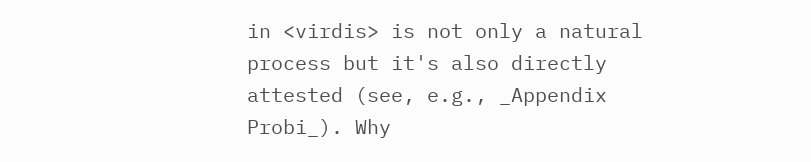in <virdis> is not only a natural process but it's also directly attested (see, e.g., _Appendix Probi_). Why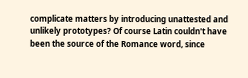complicate matters by introducing unattested and unlikely prototypes? Of course Latin couldn't have been the source of the Romance word, since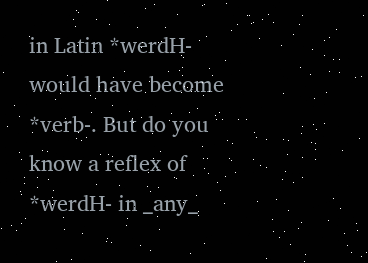in Latin *werdH- would have become *verb-. But do you know a reflex of *werdH- in _any_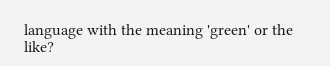language with the meaning 'green' or the like?